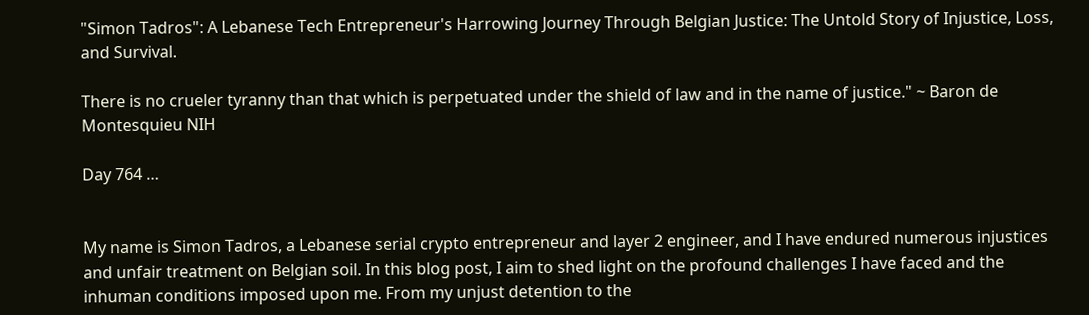"Simon Tadros": A Lebanese Tech Entrepreneur's Harrowing Journey Through Belgian Justice: The Untold Story of Injustice, Loss, and Survival.

There is no crueler tyranny than that which is perpetuated under the shield of law and in the name of justice." ~ Baron de Montesquieu NIH

Day 764 …


My name is Simon Tadros, a Lebanese serial crypto entrepreneur and layer 2 engineer, and I have endured numerous injustices and unfair treatment on Belgian soil. In this blog post, I aim to shed light on the profound challenges I have faced and the inhuman conditions imposed upon me. From my unjust detention to the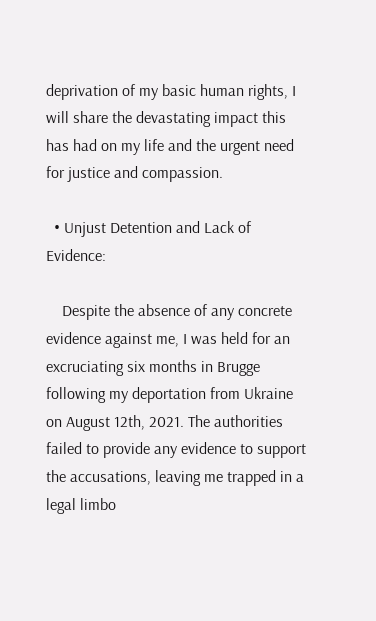deprivation of my basic human rights, I will share the devastating impact this has had on my life and the urgent need for justice and compassion.

  • Unjust Detention and Lack of Evidence:

    Despite the absence of any concrete evidence against me, I was held for an excruciating six months in Brugge following my deportation from Ukraine on August 12th, 2021. The authorities failed to provide any evidence to support the accusations, leaving me trapped in a legal limbo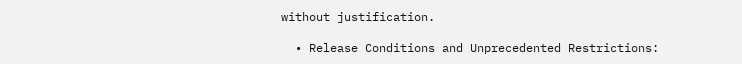without justification.

  • Release Conditions and Unprecedented Restrictions: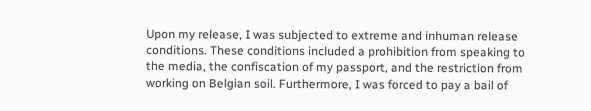Upon my release, I was subjected to extreme and inhuman release conditions. These conditions included a prohibition from speaking to the media, the confiscation of my passport, and the restriction from working on Belgian soil. Furthermore, I was forced to pay a bail of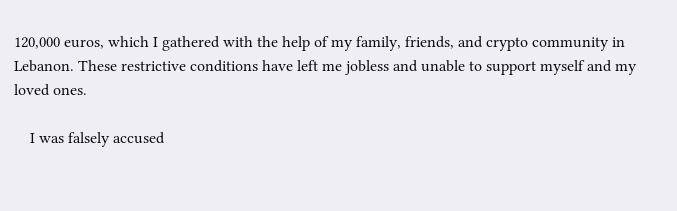120,000 euros, which I gathered with the help of my family, friends, and crypto community in Lebanon. These restrictive conditions have left me jobless and unable to support myself and my loved ones.

    I was falsely accused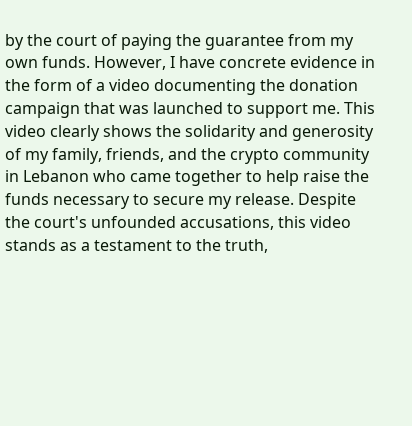by the court of paying the guarantee from my own funds. However, I have concrete evidence in the form of a video documenting the donation campaign that was launched to support me. This video clearly shows the solidarity and generosity of my family, friends, and the crypto community in Lebanon who came together to help raise the funds necessary to secure my release. Despite the court's unfounded accusations, this video stands as a testament to the truth,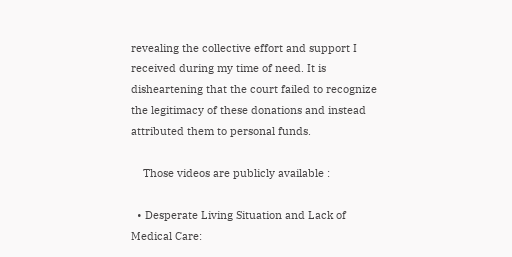revealing the collective effort and support I received during my time of need. It is disheartening that the court failed to recognize the legitimacy of these donations and instead attributed them to personal funds.

    Those videos are publicly available :

  • Desperate Living Situation and Lack of Medical Care: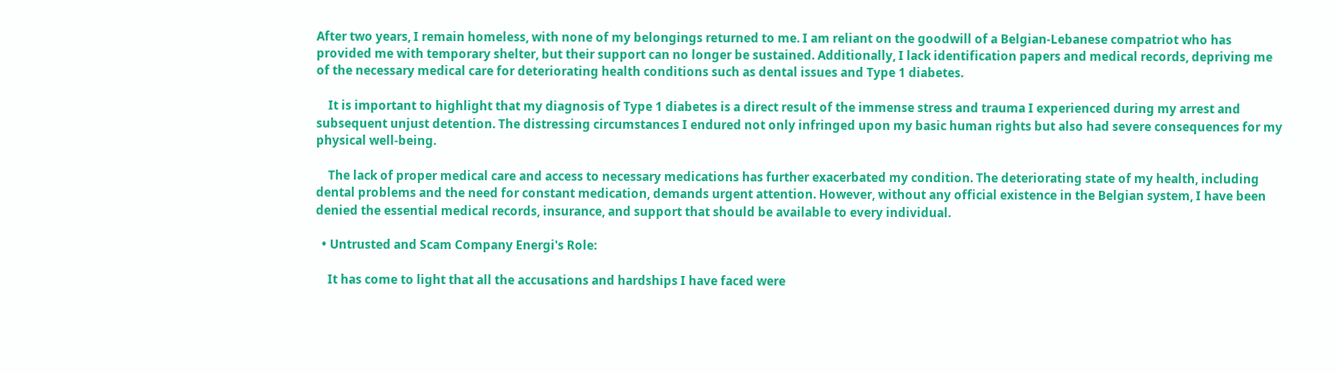After two years, I remain homeless, with none of my belongings returned to me. I am reliant on the goodwill of a Belgian-Lebanese compatriot who has provided me with temporary shelter, but their support can no longer be sustained. Additionally, I lack identification papers and medical records, depriving me of the necessary medical care for deteriorating health conditions such as dental issues and Type 1 diabetes.

    It is important to highlight that my diagnosis of Type 1 diabetes is a direct result of the immense stress and trauma I experienced during my arrest and subsequent unjust detention. The distressing circumstances I endured not only infringed upon my basic human rights but also had severe consequences for my physical well-being.

    The lack of proper medical care and access to necessary medications has further exacerbated my condition. The deteriorating state of my health, including dental problems and the need for constant medication, demands urgent attention. However, without any official existence in the Belgian system, I have been denied the essential medical records, insurance, and support that should be available to every individual.

  • Untrusted and Scam Company Energi's Role:

    It has come to light that all the accusations and hardships I have faced were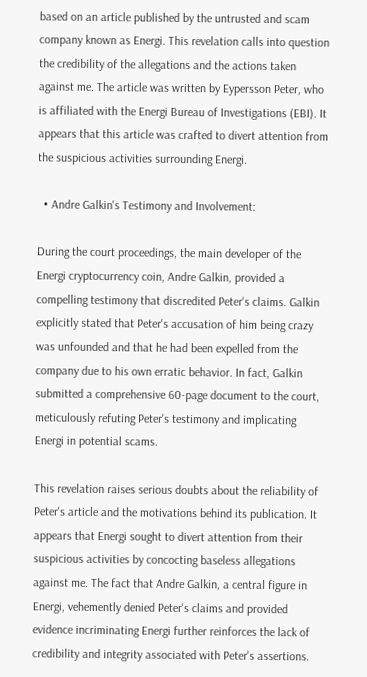based on an article published by the untrusted and scam company known as Energi. This revelation calls into question the credibility of the allegations and the actions taken against me. The article was written by Eypersson Peter, who is affiliated with the Energi Bureau of Investigations (EBI). It appears that this article was crafted to divert attention from the suspicious activities surrounding Energi.

  • Andre Galkin's Testimony and Involvement:

During the court proceedings, the main developer of the Energi cryptocurrency coin, Andre Galkin, provided a compelling testimony that discredited Peter's claims. Galkin explicitly stated that Peter's accusation of him being crazy was unfounded and that he had been expelled from the company due to his own erratic behavior. In fact, Galkin submitted a comprehensive 60-page document to the court, meticulously refuting Peter's testimony and implicating Energi in potential scams.

This revelation raises serious doubts about the reliability of Peter's article and the motivations behind its publication. It appears that Energi sought to divert attention from their suspicious activities by concocting baseless allegations against me. The fact that Andre Galkin, a central figure in Energi, vehemently denied Peter's claims and provided evidence incriminating Energi further reinforces the lack of credibility and integrity associated with Peter's assertions.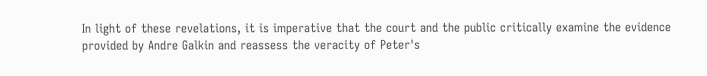In light of these revelations, it is imperative that the court and the public critically examine the evidence provided by Andre Galkin and reassess the veracity of Peter's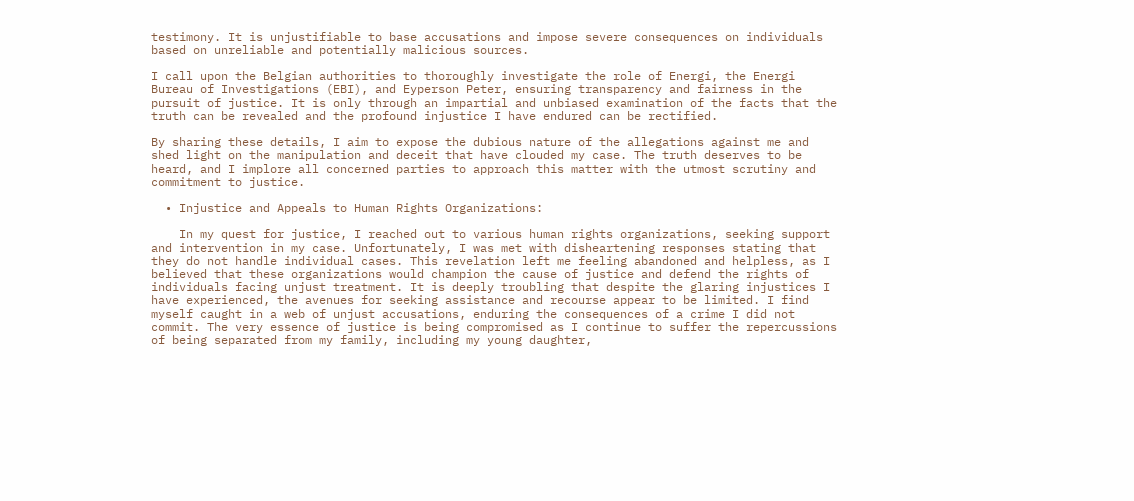testimony. It is unjustifiable to base accusations and impose severe consequences on individuals based on unreliable and potentially malicious sources.

I call upon the Belgian authorities to thoroughly investigate the role of Energi, the Energi Bureau of Investigations (EBI), and Eyperson Peter, ensuring transparency and fairness in the pursuit of justice. It is only through an impartial and unbiased examination of the facts that the truth can be revealed and the profound injustice I have endured can be rectified.

By sharing these details, I aim to expose the dubious nature of the allegations against me and shed light on the manipulation and deceit that have clouded my case. The truth deserves to be heard, and I implore all concerned parties to approach this matter with the utmost scrutiny and commitment to justice.

  • Injustice and Appeals to Human Rights Organizations:

    In my quest for justice, I reached out to various human rights organizations, seeking support and intervention in my case. Unfortunately, I was met with disheartening responses stating that they do not handle individual cases. This revelation left me feeling abandoned and helpless, as I believed that these organizations would champion the cause of justice and defend the rights of individuals facing unjust treatment. It is deeply troubling that despite the glaring injustices I have experienced, the avenues for seeking assistance and recourse appear to be limited. I find myself caught in a web of unjust accusations, enduring the consequences of a crime I did not commit. The very essence of justice is being compromised as I continue to suffer the repercussions of being separated from my family, including my young daughter,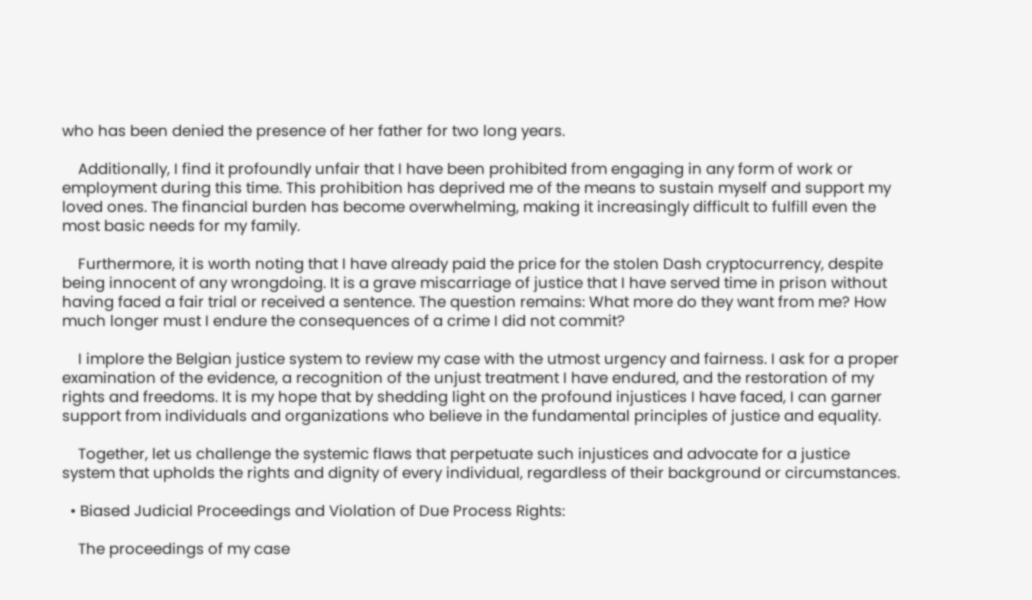who has been denied the presence of her father for two long years.

    Additionally, I find it profoundly unfair that I have been prohibited from engaging in any form of work or employment during this time. This prohibition has deprived me of the means to sustain myself and support my loved ones. The financial burden has become overwhelming, making it increasingly difficult to fulfill even the most basic needs for my family.

    Furthermore, it is worth noting that I have already paid the price for the stolen Dash cryptocurrency, despite being innocent of any wrongdoing. It is a grave miscarriage of justice that I have served time in prison without having faced a fair trial or received a sentence. The question remains: What more do they want from me? How much longer must I endure the consequences of a crime I did not commit?

    I implore the Belgian justice system to review my case with the utmost urgency and fairness. I ask for a proper examination of the evidence, a recognition of the unjust treatment I have endured, and the restoration of my rights and freedoms. It is my hope that by shedding light on the profound injustices I have faced, I can garner support from individuals and organizations who believe in the fundamental principles of justice and equality.

    Together, let us challenge the systemic flaws that perpetuate such injustices and advocate for a justice system that upholds the rights and dignity of every individual, regardless of their background or circumstances.

  • Biased Judicial Proceedings and Violation of Due Process Rights:

    The proceedings of my case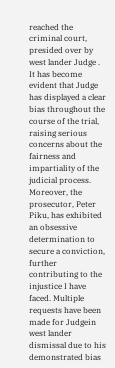reached the criminal court, presided over by west lander Judge . It has become evident that Judge has displayed a clear bias throughout the course of the trial, raising serious concerns about the fairness and impartiality of the judicial process. Moreover, the prosecutor, Peter Piku, has exhibited an obsessive determination to secure a conviction, further contributing to the injustice I have faced. Multiple requests have been made for Judgein west lander dismissal due to his demonstrated bias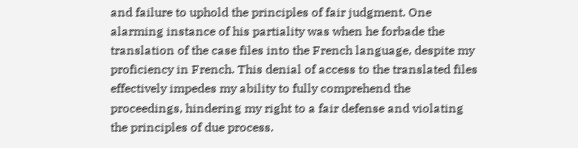and failure to uphold the principles of fair judgment. One alarming instance of his partiality was when he forbade the translation of the case files into the French language, despite my proficiency in French. This denial of access to the translated files effectively impedes my ability to fully comprehend the proceedings, hindering my right to a fair defense and violating the principles of due process.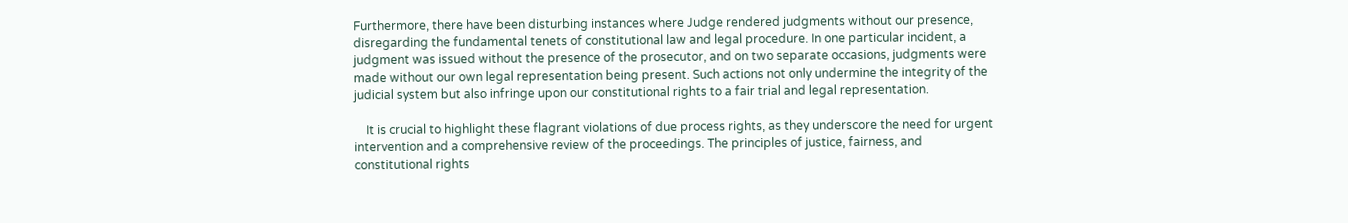Furthermore, there have been disturbing instances where Judge rendered judgments without our presence, disregarding the fundamental tenets of constitutional law and legal procedure. In one particular incident, a judgment was issued without the presence of the prosecutor, and on two separate occasions, judgments were made without our own legal representation being present. Such actions not only undermine the integrity of the judicial system but also infringe upon our constitutional rights to a fair trial and legal representation.

    It is crucial to highlight these flagrant violations of due process rights, as they underscore the need for urgent intervention and a comprehensive review of the proceedings. The principles of justice, fairness, and constitutional rights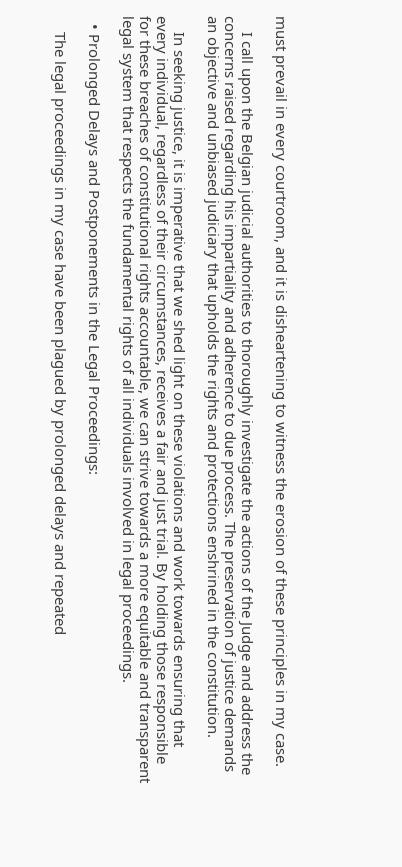must prevail in every courtroom, and it is disheartening to witness the erosion of these principles in my case.

    I call upon the Belgian judicial authorities to thoroughly investigate the actions of the Judge and address the concerns raised regarding his impartiality and adherence to due process. The preservation of justice demands an objective and unbiased judiciary that upholds the rights and protections enshrined in the constitution.

    In seeking justice, it is imperative that we shed light on these violations and work towards ensuring that every individual, regardless of their circumstances, receives a fair and just trial. By holding those responsible for these breaches of constitutional rights accountable, we can strive towards a more equitable and transparent legal system that respects the fundamental rights of all individuals involved in legal proceedings.

  • Prolonged Delays and Postponements in the Legal Proceedings:

    The legal proceedings in my case have been plagued by prolonged delays and repeated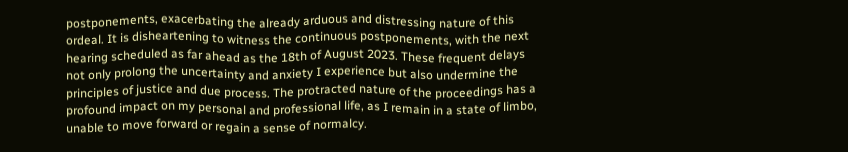postponements, exacerbating the already arduous and distressing nature of this ordeal. It is disheartening to witness the continuous postponements, with the next hearing scheduled as far ahead as the 18th of August 2023. These frequent delays not only prolong the uncertainty and anxiety I experience but also undermine the principles of justice and due process. The protracted nature of the proceedings has a profound impact on my personal and professional life, as I remain in a state of limbo, unable to move forward or regain a sense of normalcy.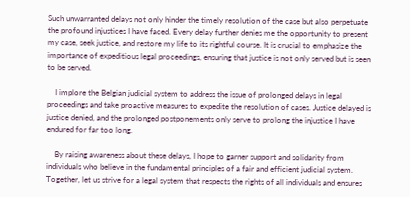Such unwarranted delays not only hinder the timely resolution of the case but also perpetuate the profound injustices I have faced. Every delay further denies me the opportunity to present my case, seek justice, and restore my life to its rightful course. It is crucial to emphasize the importance of expeditious legal proceedings, ensuring that justice is not only served but is seen to be served.

    I implore the Belgian judicial system to address the issue of prolonged delays in legal proceedings and take proactive measures to expedite the resolution of cases. Justice delayed is justice denied, and the prolonged postponements only serve to prolong the injustice I have endured for far too long.

    By raising awareness about these delays, I hope to garner support and solidarity from individuals who believe in the fundamental principles of a fair and efficient judicial system. Together, let us strive for a legal system that respects the rights of all individuals and ensures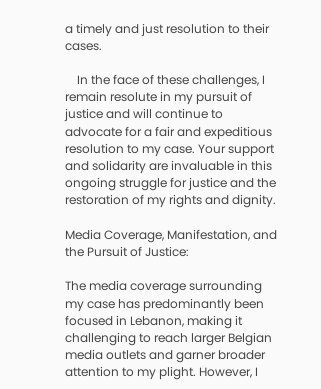a timely and just resolution to their cases.

    In the face of these challenges, I remain resolute in my pursuit of justice and will continue to advocate for a fair and expeditious resolution to my case. Your support and solidarity are invaluable in this ongoing struggle for justice and the restoration of my rights and dignity.

Media Coverage, Manifestation, and the Pursuit of Justice:

The media coverage surrounding my case has predominantly been focused in Lebanon, making it challenging to reach larger Belgian media outlets and garner broader attention to my plight. However, I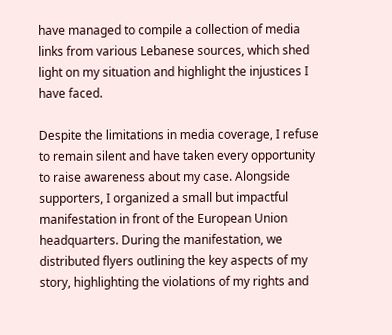have managed to compile a collection of media links from various Lebanese sources, which shed light on my situation and highlight the injustices I have faced.

Despite the limitations in media coverage, I refuse to remain silent and have taken every opportunity to raise awareness about my case. Alongside supporters, I organized a small but impactful manifestation in front of the European Union headquarters. During the manifestation, we distributed flyers outlining the key aspects of my story, highlighting the violations of my rights and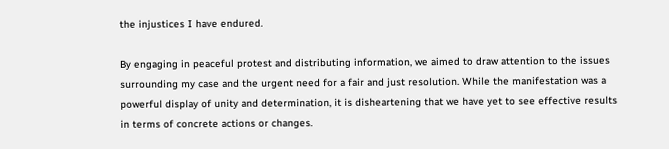the injustices I have endured.

By engaging in peaceful protest and distributing information, we aimed to draw attention to the issues surrounding my case and the urgent need for a fair and just resolution. While the manifestation was a powerful display of unity and determination, it is disheartening that we have yet to see effective results in terms of concrete actions or changes.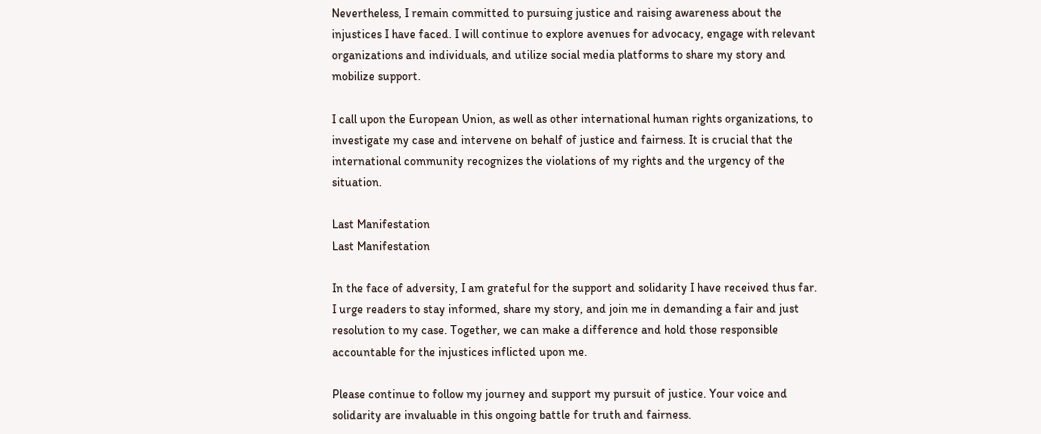Nevertheless, I remain committed to pursuing justice and raising awareness about the injustices I have faced. I will continue to explore avenues for advocacy, engage with relevant organizations and individuals, and utilize social media platforms to share my story and mobilize support.

I call upon the European Union, as well as other international human rights organizations, to investigate my case and intervene on behalf of justice and fairness. It is crucial that the international community recognizes the violations of my rights and the urgency of the situation.

Last Manifestation
Last Manifestation

In the face of adversity, I am grateful for the support and solidarity I have received thus far. I urge readers to stay informed, share my story, and join me in demanding a fair and just resolution to my case. Together, we can make a difference and hold those responsible accountable for the injustices inflicted upon me.

Please continue to follow my journey and support my pursuit of justice. Your voice and solidarity are invaluable in this ongoing battle for truth and fairness.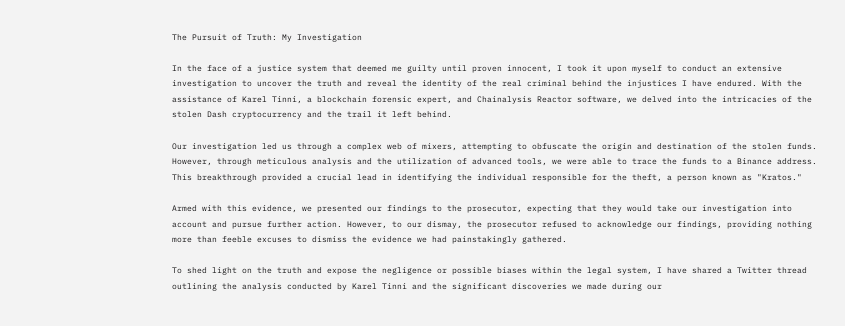The Pursuit of Truth: My Investigation

In the face of a justice system that deemed me guilty until proven innocent, I took it upon myself to conduct an extensive investigation to uncover the truth and reveal the identity of the real criminal behind the injustices I have endured. With the assistance of Karel Tinni, a blockchain forensic expert, and Chainalysis Reactor software, we delved into the intricacies of the stolen Dash cryptocurrency and the trail it left behind.

Our investigation led us through a complex web of mixers, attempting to obfuscate the origin and destination of the stolen funds. However, through meticulous analysis and the utilization of advanced tools, we were able to trace the funds to a Binance address. This breakthrough provided a crucial lead in identifying the individual responsible for the theft, a person known as "Kratos."

Armed with this evidence, we presented our findings to the prosecutor, expecting that they would take our investigation into account and pursue further action. However, to our dismay, the prosecutor refused to acknowledge our findings, providing nothing more than feeble excuses to dismiss the evidence we had painstakingly gathered.

To shed light on the truth and expose the negligence or possible biases within the legal system, I have shared a Twitter thread outlining the analysis conducted by Karel Tinni and the significant discoveries we made during our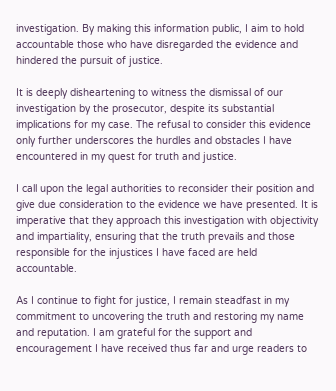investigation. By making this information public, I aim to hold accountable those who have disregarded the evidence and hindered the pursuit of justice.

It is deeply disheartening to witness the dismissal of our investigation by the prosecutor, despite its substantial implications for my case. The refusal to consider this evidence only further underscores the hurdles and obstacles I have encountered in my quest for truth and justice.

I call upon the legal authorities to reconsider their position and give due consideration to the evidence we have presented. It is imperative that they approach this investigation with objectivity and impartiality, ensuring that the truth prevails and those responsible for the injustices I have faced are held accountable.

As I continue to fight for justice, I remain steadfast in my commitment to uncovering the truth and restoring my name and reputation. I am grateful for the support and encouragement I have received thus far and urge readers to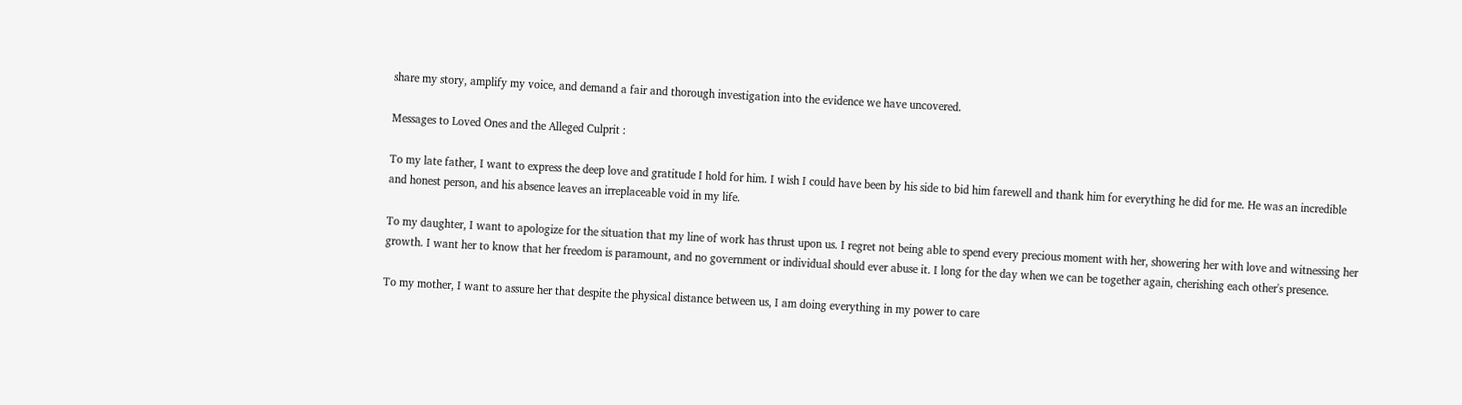share my story, amplify my voice, and demand a fair and thorough investigation into the evidence we have uncovered.

Messages to Loved Ones and the Alleged Culprit :

To my late father, I want to express the deep love and gratitude I hold for him. I wish I could have been by his side to bid him farewell and thank him for everything he did for me. He was an incredible and honest person, and his absence leaves an irreplaceable void in my life.

To my daughter, I want to apologize for the situation that my line of work has thrust upon us. I regret not being able to spend every precious moment with her, showering her with love and witnessing her growth. I want her to know that her freedom is paramount, and no government or individual should ever abuse it. I long for the day when we can be together again, cherishing each other's presence.

To my mother, I want to assure her that despite the physical distance between us, I am doing everything in my power to care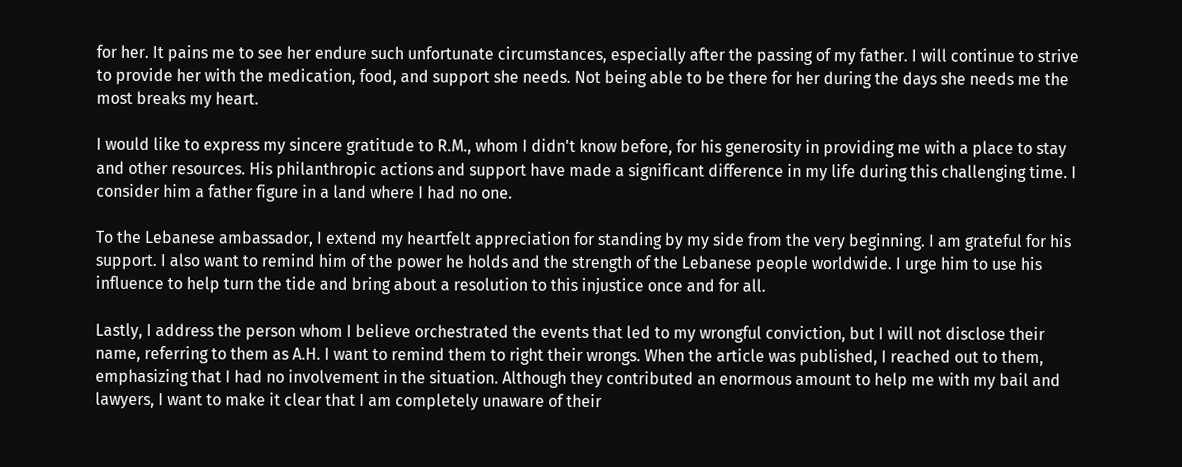for her. It pains me to see her endure such unfortunate circumstances, especially after the passing of my father. I will continue to strive to provide her with the medication, food, and support she needs. Not being able to be there for her during the days she needs me the most breaks my heart.

I would like to express my sincere gratitude to R.M., whom I didn't know before, for his generosity in providing me with a place to stay and other resources. His philanthropic actions and support have made a significant difference in my life during this challenging time. I consider him a father figure in a land where I had no one.

To the Lebanese ambassador, I extend my heartfelt appreciation for standing by my side from the very beginning. I am grateful for his support. I also want to remind him of the power he holds and the strength of the Lebanese people worldwide. I urge him to use his influence to help turn the tide and bring about a resolution to this injustice once and for all.

Lastly, I address the person whom I believe orchestrated the events that led to my wrongful conviction, but I will not disclose their name, referring to them as A.H. I want to remind them to right their wrongs. When the article was published, I reached out to them, emphasizing that I had no involvement in the situation. Although they contributed an enormous amount to help me with my bail and lawyers, I want to make it clear that I am completely unaware of their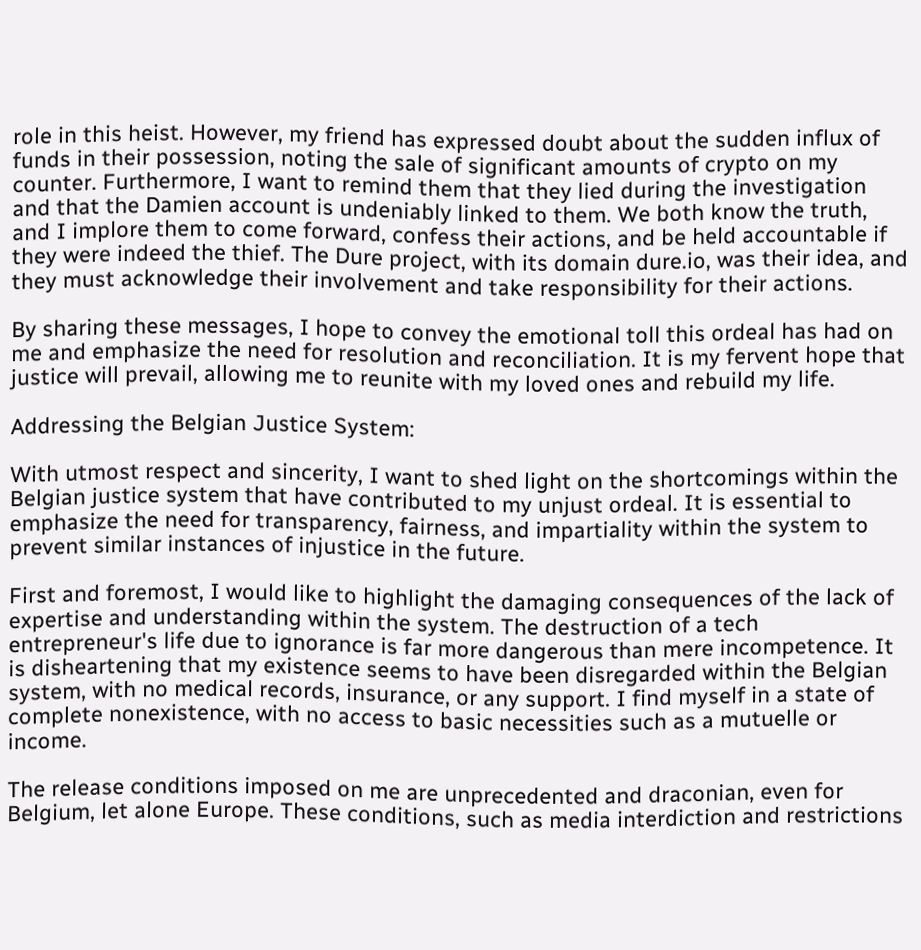role in this heist. However, my friend has expressed doubt about the sudden influx of funds in their possession, noting the sale of significant amounts of crypto on my counter. Furthermore, I want to remind them that they lied during the investigation and that the Damien account is undeniably linked to them. We both know the truth, and I implore them to come forward, confess their actions, and be held accountable if they were indeed the thief. The Dure project, with its domain dure.io, was their idea, and they must acknowledge their involvement and take responsibility for their actions.

By sharing these messages, I hope to convey the emotional toll this ordeal has had on me and emphasize the need for resolution and reconciliation. It is my fervent hope that justice will prevail, allowing me to reunite with my loved ones and rebuild my life.

Addressing the Belgian Justice System:

With utmost respect and sincerity, I want to shed light on the shortcomings within the Belgian justice system that have contributed to my unjust ordeal. It is essential to emphasize the need for transparency, fairness, and impartiality within the system to prevent similar instances of injustice in the future.

First and foremost, I would like to highlight the damaging consequences of the lack of expertise and understanding within the system. The destruction of a tech entrepreneur's life due to ignorance is far more dangerous than mere incompetence. It is disheartening that my existence seems to have been disregarded within the Belgian system, with no medical records, insurance, or any support. I find myself in a state of complete nonexistence, with no access to basic necessities such as a mutuelle or income.

The release conditions imposed on me are unprecedented and draconian, even for Belgium, let alone Europe. These conditions, such as media interdiction and restrictions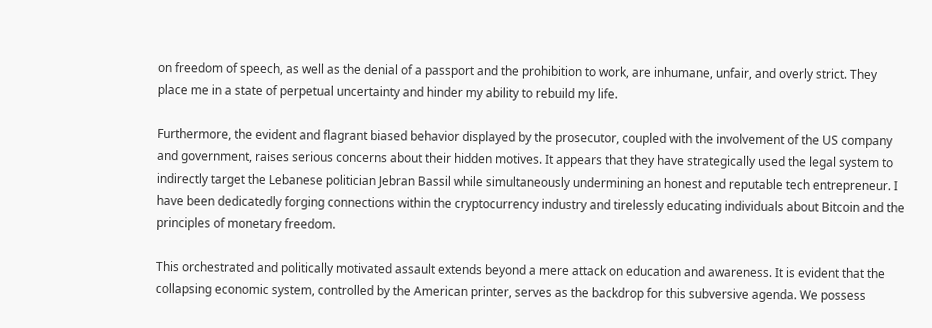on freedom of speech, as well as the denial of a passport and the prohibition to work, are inhumane, unfair, and overly strict. They place me in a state of perpetual uncertainty and hinder my ability to rebuild my life.

Furthermore, the evident and flagrant biased behavior displayed by the prosecutor, coupled with the involvement of the US company and government, raises serious concerns about their hidden motives. It appears that they have strategically used the legal system to indirectly target the Lebanese politician Jebran Bassil while simultaneously undermining an honest and reputable tech entrepreneur. I have been dedicatedly forging connections within the cryptocurrency industry and tirelessly educating individuals about Bitcoin and the principles of monetary freedom.

This orchestrated and politically motivated assault extends beyond a mere attack on education and awareness. It is evident that the collapsing economic system, controlled by the American printer, serves as the backdrop for this subversive agenda. We possess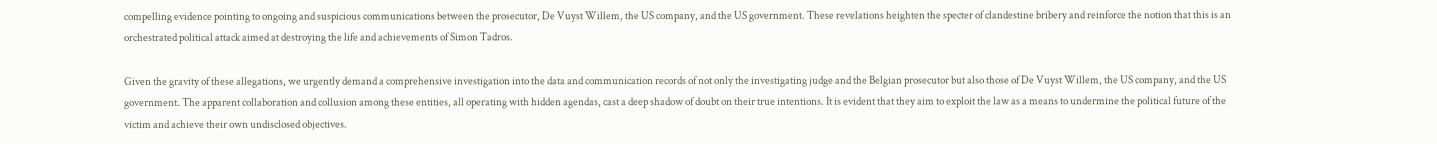compelling evidence pointing to ongoing and suspicious communications between the prosecutor, De Vuyst Willem, the US company, and the US government. These revelations heighten the specter of clandestine bribery and reinforce the notion that this is an orchestrated political attack aimed at destroying the life and achievements of Simon Tadros.

Given the gravity of these allegations, we urgently demand a comprehensive investigation into the data and communication records of not only the investigating judge and the Belgian prosecutor but also those of De Vuyst Willem, the US company, and the US government. The apparent collaboration and collusion among these entities, all operating with hidden agendas, cast a deep shadow of doubt on their true intentions. It is evident that they aim to exploit the law as a means to undermine the political future of the victim and achieve their own undisclosed objectives.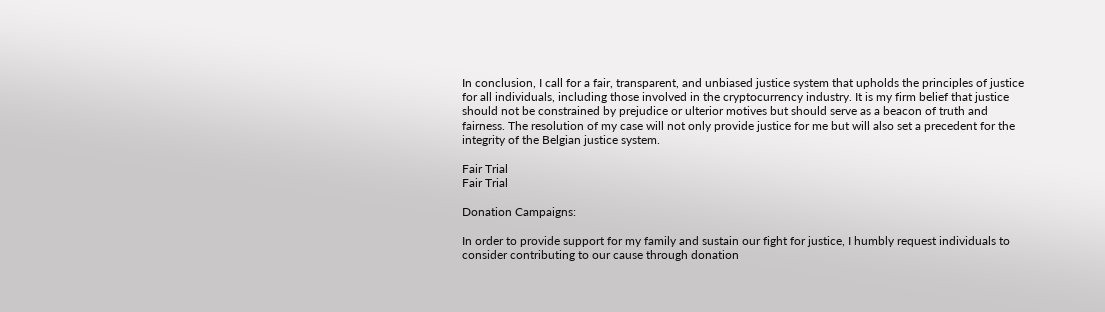In conclusion, I call for a fair, transparent, and unbiased justice system that upholds the principles of justice for all individuals, including those involved in the cryptocurrency industry. It is my firm belief that justice should not be constrained by prejudice or ulterior motives but should serve as a beacon of truth and fairness. The resolution of my case will not only provide justice for me but will also set a precedent for the integrity of the Belgian justice system.

Fair Trial
Fair Trial

Donation Campaigns:

In order to provide support for my family and sustain our fight for justice, I humbly request individuals to consider contributing to our cause through donation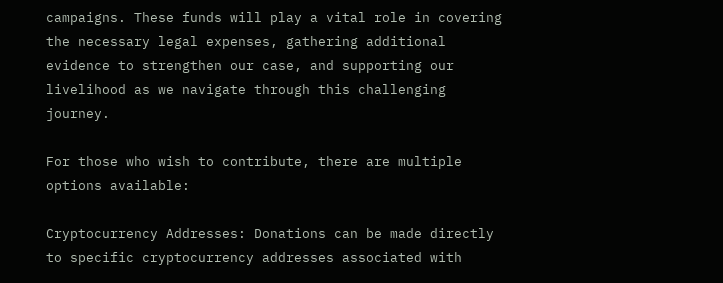campaigns. These funds will play a vital role in covering the necessary legal expenses, gathering additional evidence to strengthen our case, and supporting our livelihood as we navigate through this challenging journey.

For those who wish to contribute, there are multiple options available:

Cryptocurrency Addresses: Donations can be made directly to specific cryptocurrency addresses associated with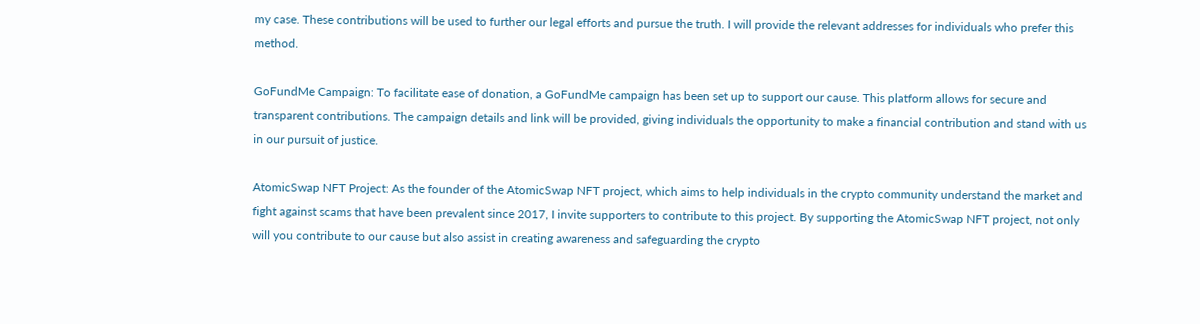my case. These contributions will be used to further our legal efforts and pursue the truth. I will provide the relevant addresses for individuals who prefer this method.

GoFundMe Campaign: To facilitate ease of donation, a GoFundMe campaign has been set up to support our cause. This platform allows for secure and transparent contributions. The campaign details and link will be provided, giving individuals the opportunity to make a financial contribution and stand with us in our pursuit of justice.

AtomicSwap NFT Project: As the founder of the AtomicSwap NFT project, which aims to help individuals in the crypto community understand the market and fight against scams that have been prevalent since 2017, I invite supporters to contribute to this project. By supporting the AtomicSwap NFT project, not only will you contribute to our cause but also assist in creating awareness and safeguarding the crypto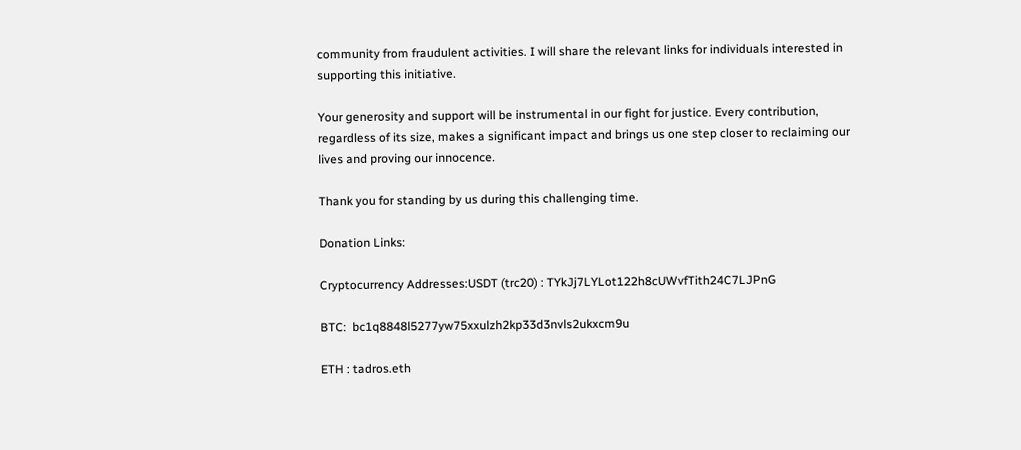community from fraudulent activities. I will share the relevant links for individuals interested in supporting this initiative.

Your generosity and support will be instrumental in our fight for justice. Every contribution, regardless of its size, makes a significant impact and brings us one step closer to reclaiming our lives and proving our innocence.

Thank you for standing by us during this challenging time.

Donation Links:

Cryptocurrency Addresses:USDT (trc20) : TYkJj7LYLot122h8cUWvfTith24C7LJPnG

BTC:  bc1q8848l5277yw75xxulzh2kp33d3nvls2ukxcm9u

ETH : tadros.eth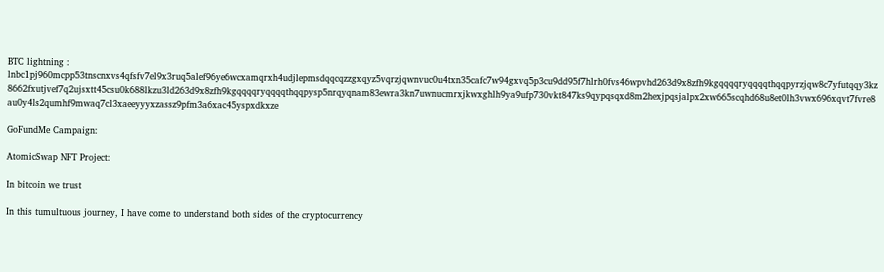BTC lightning : lnbc1pj960mcpp53tnscnxvs4qfsfv7el9x3ruq5alef96ye6wcxamqrxh4udjlepmsdqqcqzzgxqyz5vqrzjqwnvuc0u4txn35cafc7w94gxvq5p3cu9dd95f7hlrh0fvs46wpvhd263d9x8zfh9kgqqqqryqqqqthqqpyrzjqw8c7yfutqqy3kz8662fxutjvef7q2ujsxtt45csu0k688lkzu3ld263d9x8zfh9kgqqqqryqqqqthqqpysp5nrqyqnam83ewra3kn7uwnucmrxjkwxghlh9ya9ufp730vkt847ks9qypqsqxd8m2hexjpqsjalpx2xw665scqhd68u8et0lh3vwx696xqvt7fvre8au0y4ls2qumhf9mwaq7cl3xaeeyyyxzassz9pfm3a6xac45yspxdkxze

GoFundMe Campaign:

AtomicSwap NFT Project:

In bitcoin we trust

In this tumultuous journey, I have come to understand both sides of the cryptocurrency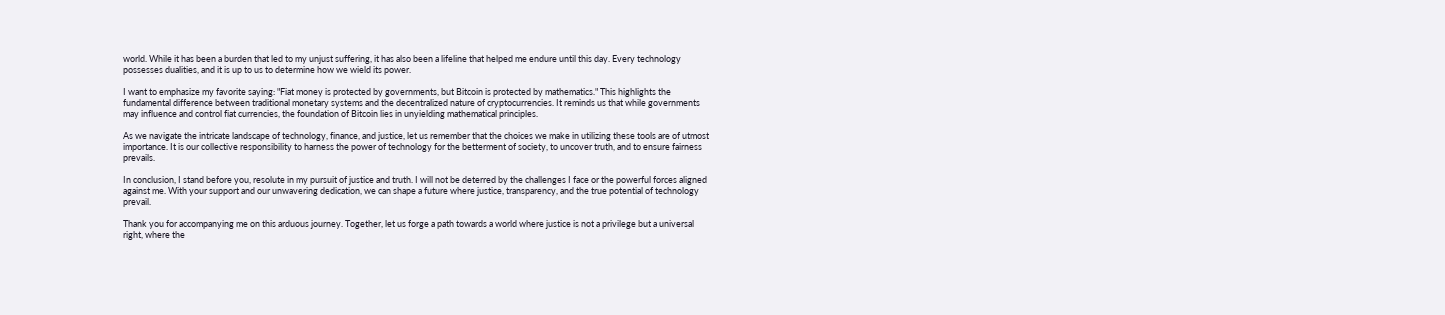world. While it has been a burden that led to my unjust suffering, it has also been a lifeline that helped me endure until this day. Every technology possesses dualities, and it is up to us to determine how we wield its power.

I want to emphasize my favorite saying: "Fiat money is protected by governments, but Bitcoin is protected by mathematics." This highlights the fundamental difference between traditional monetary systems and the decentralized nature of cryptocurrencies. It reminds us that while governments may influence and control fiat currencies, the foundation of Bitcoin lies in unyielding mathematical principles.

As we navigate the intricate landscape of technology, finance, and justice, let us remember that the choices we make in utilizing these tools are of utmost importance. It is our collective responsibility to harness the power of technology for the betterment of society, to uncover truth, and to ensure fairness prevails.

In conclusion, I stand before you, resolute in my pursuit of justice and truth. I will not be deterred by the challenges I face or the powerful forces aligned against me. With your support and our unwavering dedication, we can shape a future where justice, transparency, and the true potential of technology prevail.

Thank you for accompanying me on this arduous journey. Together, let us forge a path towards a world where justice is not a privilege but a universal right, where the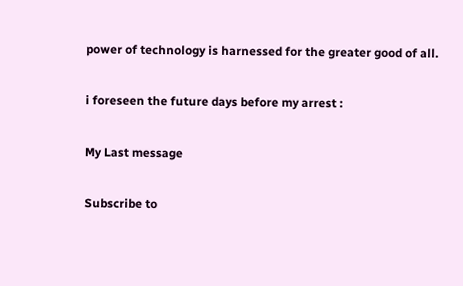power of technology is harnessed for the greater good of all.

i foreseen the future days before my arrest :

My Last message

Subscribe to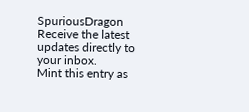SpuriousDragon
Receive the latest updates directly to your inbox.
Mint this entry as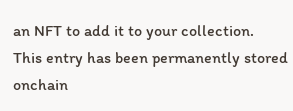an NFT to add it to your collection.
This entry has been permanently stored onchain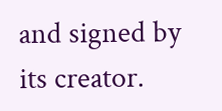and signed by its creator.